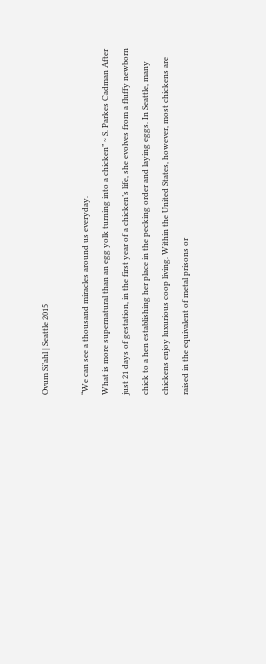Ovum Si’ahl | Seattle 2015

“We can see a thousand miracles around us everyday.
What is more supernatural than an egg yolk turning into a chicken” ~ S. Parkes Cadman After just 21 days of gestation, in the first year of a chicken’s life, she evolves from a fluffy newborn chick to a hen establishing her place in the pecking order and laying eggs. In Seattle, many chickens enjoy luxurious coop living. Within the United States, however, most chickens are raised in the equivalent of metal prisons or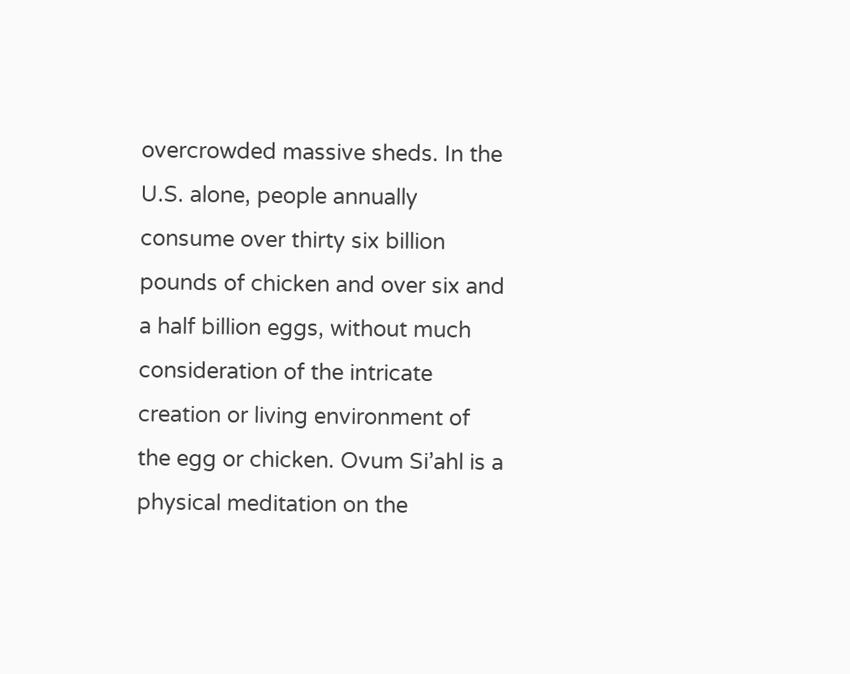overcrowded massive sheds. In the U.S. alone, people annually consume over thirty six billion pounds of chicken and over six and a half billion eggs, without much consideration of the intricate creation or living environment of the egg or chicken. Ovum Si’ahl is a physical meditation on the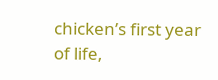chicken’s first year of life,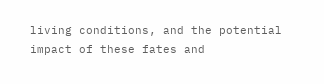living conditions, and the potential impact of these fates and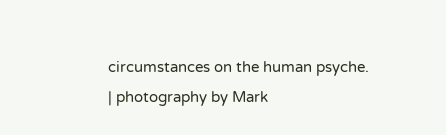circumstances on the human psyche.
| photography by Mark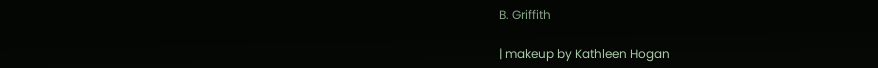B. Griffith

| makeup by Kathleen Hogan